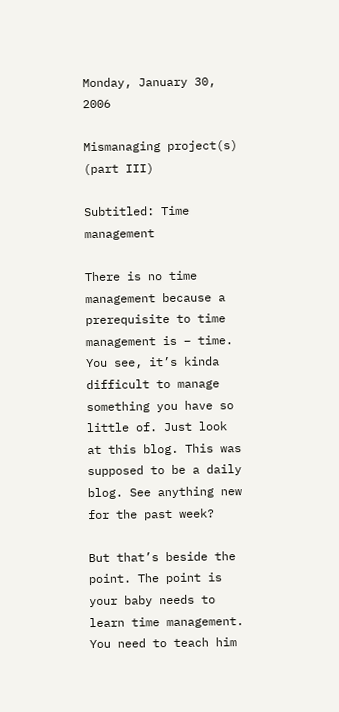Monday, January 30, 2006

Mismanaging project(s) (part III)

Subtitled: Time management

There is no time management because a prerequisite to time management is – time. You see, it’s kinda difficult to manage something you have so little of. Just look at this blog. This was supposed to be a daily blog. See anything new for the past week?

But that’s beside the point. The point is your baby needs to learn time management. You need to teach him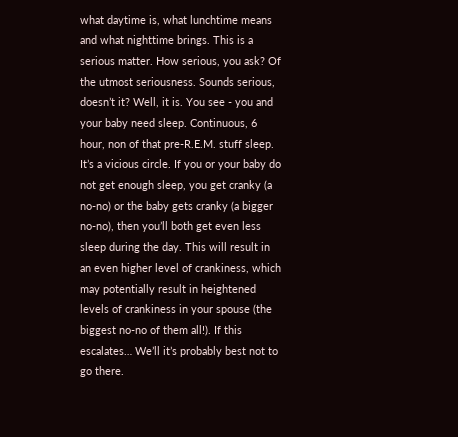what daytime is, what lunchtime means and what nighttime brings. This is a serious matter. How serious, you ask? Of the utmost seriousness. Sounds serious, doesn’t it? Well, it is. You see - you and your baby need sleep. Continuous, 6 hour, non of that pre-R.E.M. stuff sleep. It’s a vicious circle. If you or your baby do not get enough sleep, you get cranky (a no-no) or the baby gets cranky (a bigger no-no), then you’ll both get even less sleep during the day. This will result in an even higher level of crankiness, which may potentially result in heightened levels of crankiness in your spouse (the biggest no-no of them all!). If this escalates… We’ll it’s probably best not to go there.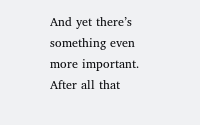And yet there’s something even more important. After all that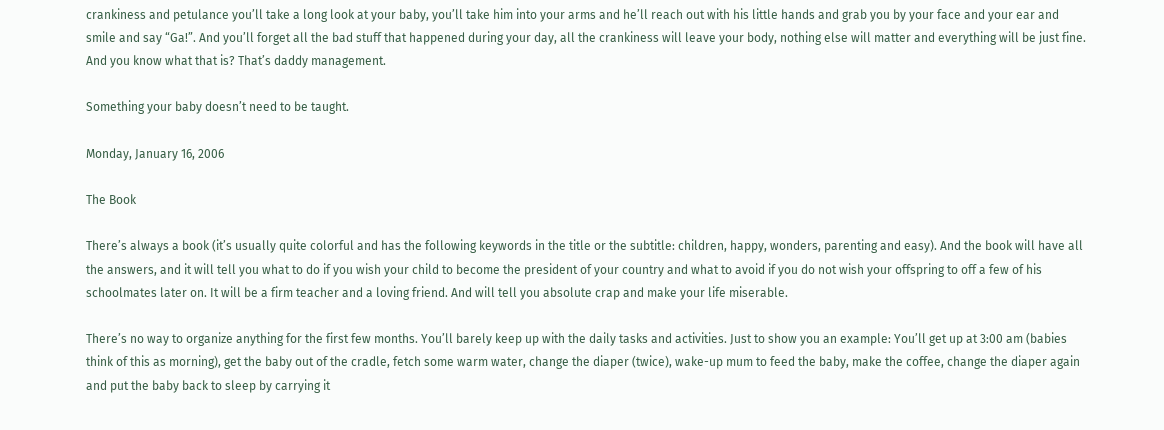crankiness and petulance you’ll take a long look at your baby, you’ll take him into your arms and he’ll reach out with his little hands and grab you by your face and your ear and smile and say “Ga!”. And you’ll forget all the bad stuff that happened during your day, all the crankiness will leave your body, nothing else will matter and everything will be just fine. And you know what that is? That’s daddy management.

Something your baby doesn’t need to be taught.

Monday, January 16, 2006

The Book

There’s always a book (it’s usually quite colorful and has the following keywords in the title or the subtitle: children, happy, wonders, parenting and easy). And the book will have all the answers, and it will tell you what to do if you wish your child to become the president of your country and what to avoid if you do not wish your offspring to off a few of his schoolmates later on. It will be a firm teacher and a loving friend. And will tell you absolute crap and make your life miserable.

There’s no way to organize anything for the first few months. You’ll barely keep up with the daily tasks and activities. Just to show you an example: You’ll get up at 3:00 am (babies think of this as morning), get the baby out of the cradle, fetch some warm water, change the diaper (twice), wake-up mum to feed the baby, make the coffee, change the diaper again and put the baby back to sleep by carrying it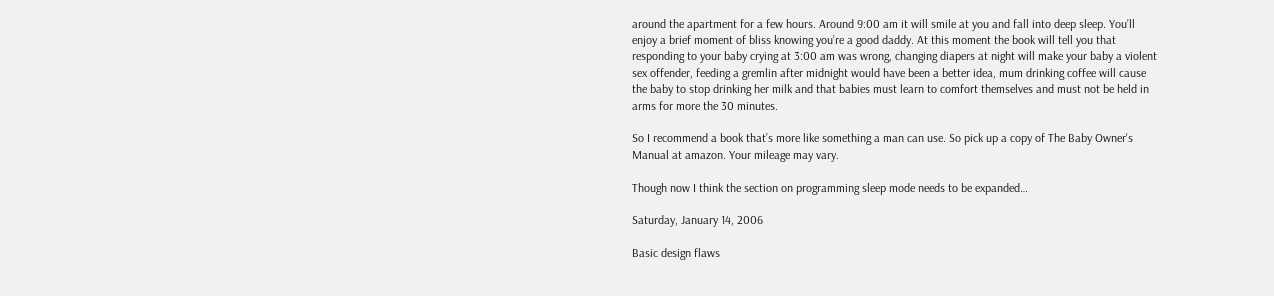around the apartment for a few hours. Around 9:00 am it will smile at you and fall into deep sleep. You’ll enjoy a brief moment of bliss knowing you’re a good daddy. At this moment the book will tell you that responding to your baby crying at 3:00 am was wrong, changing diapers at night will make your baby a violent sex offender, feeding a gremlin after midnight would have been a better idea, mum drinking coffee will cause the baby to stop drinking her milk and that babies must learn to comfort themselves and must not be held in arms for more the 30 minutes.

So I recommend a book that’s more like something a man can use. So pick up a copy of The Baby Owner's Manual at amazon. Your mileage may vary.

Though now I think the section on programming sleep mode needs to be expanded…

Saturday, January 14, 2006

Basic design flaws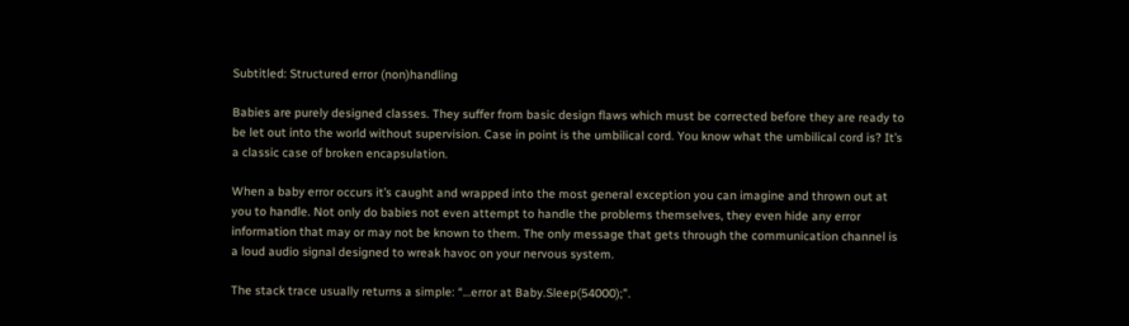Subtitled: Structured error (non)handling

Babies are purely designed classes. They suffer from basic design flaws which must be corrected before they are ready to be let out into the world without supervision. Case in point is the umbilical cord. You know what the umbilical cord is? It’s a classic case of broken encapsulation.

When a baby error occurs it’s caught and wrapped into the most general exception you can imagine and thrown out at you to handle. Not only do babies not even attempt to handle the problems themselves, they even hide any error information that may or may not be known to them. The only message that gets through the communication channel is a loud audio signal designed to wreak havoc on your nervous system.

The stack trace usually returns a simple: “…error at Baby.Sleep(54000);”.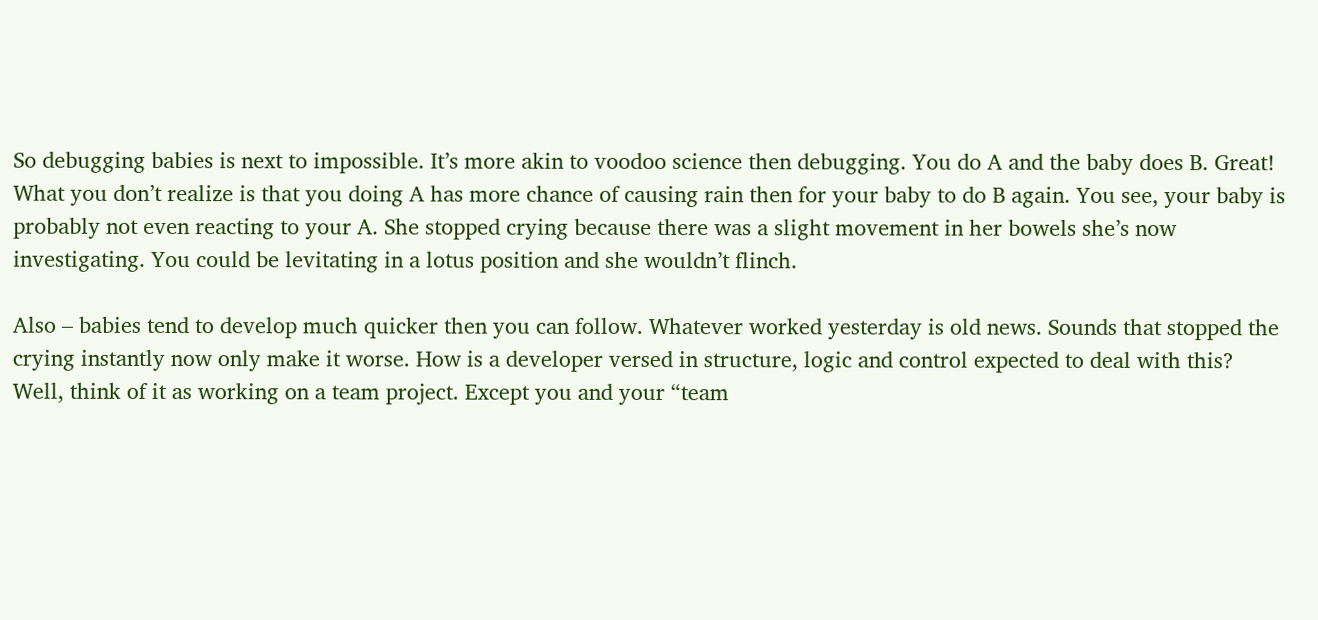So debugging babies is next to impossible. It’s more akin to voodoo science then debugging. You do A and the baby does B. Great! What you don’t realize is that you doing A has more chance of causing rain then for your baby to do B again. You see, your baby is probably not even reacting to your A. She stopped crying because there was a slight movement in her bowels she’s now investigating. You could be levitating in a lotus position and she wouldn’t flinch.

Also – babies tend to develop much quicker then you can follow. Whatever worked yesterday is old news. Sounds that stopped the crying instantly now only make it worse. How is a developer versed in structure, logic and control expected to deal with this? Well, think of it as working on a team project. Except you and your “team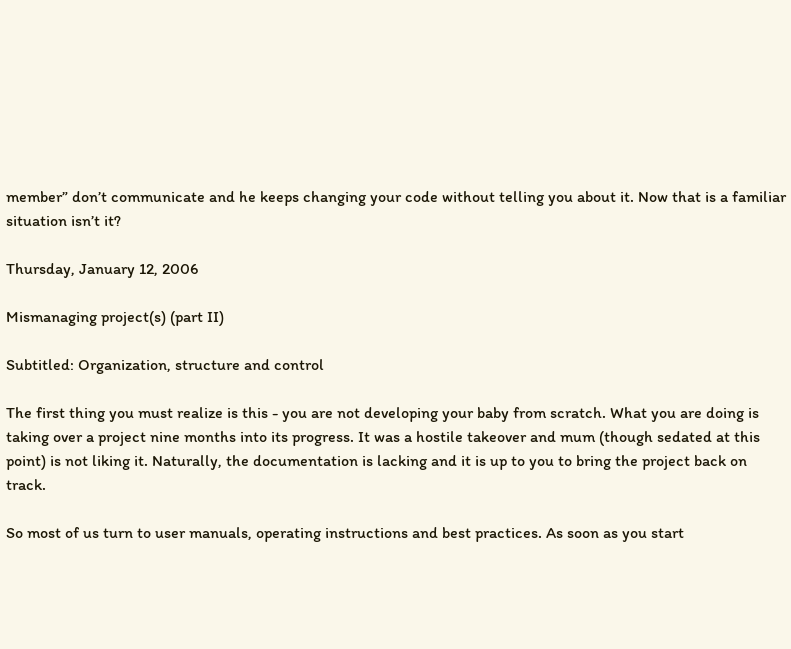member” don’t communicate and he keeps changing your code without telling you about it. Now that is a familiar situation isn’t it?

Thursday, January 12, 2006

Mismanaging project(s) (part II)

Subtitled: Organization, structure and control

The first thing you must realize is this - you are not developing your baby from scratch. What you are doing is taking over a project nine months into its progress. It was a hostile takeover and mum (though sedated at this point) is not liking it. Naturally, the documentation is lacking and it is up to you to bring the project back on track.

So most of us turn to user manuals, operating instructions and best practices. As soon as you start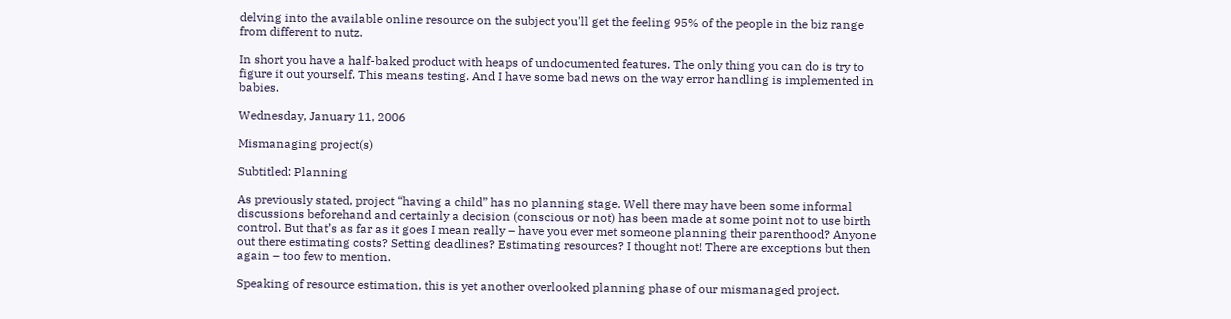delving into the available online resource on the subject you'll get the feeling 95% of the people in the biz range from different to nutz.

In short you have a half-baked product with heaps of undocumented features. The only thing you can do is try to figure it out yourself. This means testing. And I have some bad news on the way error handling is implemented in babies.

Wednesday, January 11, 2006

Mismanaging project(s)

Subtitled: Planning

As previously stated, project “having a child” has no planning stage. Well there may have been some informal discussions beforehand and certainly a decision (conscious or not) has been made at some point not to use birth control. But that’s as far as it goes I mean really – have you ever met someone planning their parenthood? Anyone out there estimating costs? Setting deadlines? Estimating resources? I thought not! There are exceptions but then again – too few to mention.

Speaking of resource estimation, this is yet another overlooked planning phase of our mismanaged project.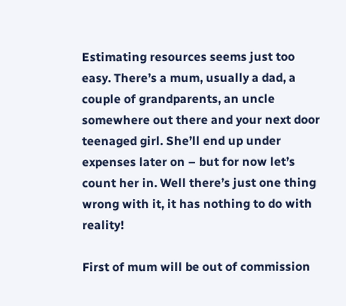Estimating resources seems just too easy. There’s a mum, usually a dad, a couple of grandparents, an uncle somewhere out there and your next door teenaged girl. She’ll end up under expenses later on – but for now let’s count her in. Well there’s just one thing wrong with it, it has nothing to do with reality!

First of mum will be out of commission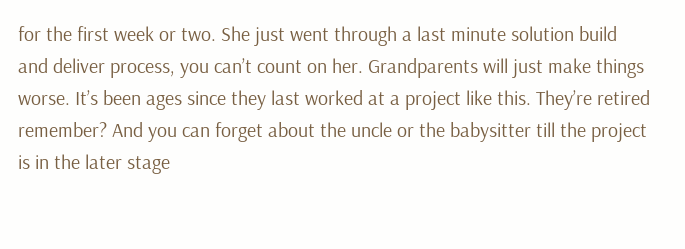for the first week or two. She just went through a last minute solution build and deliver process, you can’t count on her. Grandparents will just make things worse. It’s been ages since they last worked at a project like this. They’re retired remember? And you can forget about the uncle or the babysitter till the project is in the later stage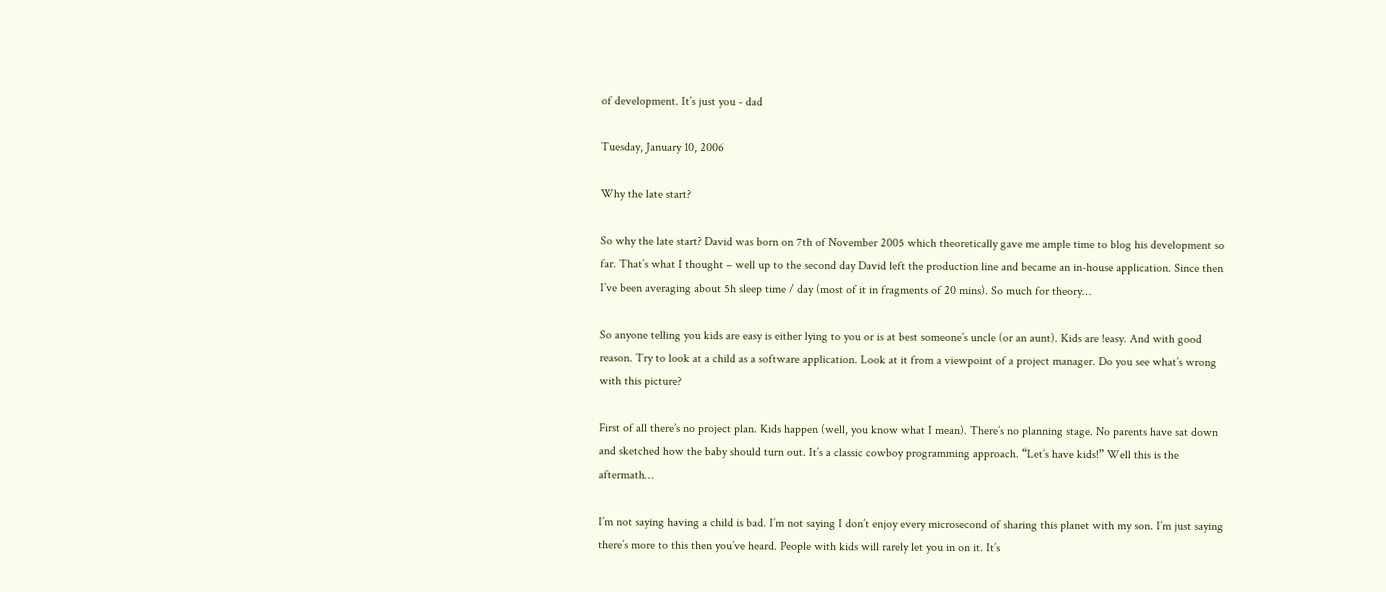of development. It’s just you - dad

Tuesday, January 10, 2006

Why the late start?

So why the late start? David was born on 7th of November 2005 which theoretically gave me ample time to blog his development so far. That’s what I thought – well up to the second day David left the production line and became an in-house application. Since then I’ve been averaging about 5h sleep time / day (most of it in fragments of 20 mins). So much for theory…

So anyone telling you kids are easy is either lying to you or is at best someone’s uncle (or an aunt). Kids are !easy. And with good reason. Try to look at a child as a software application. Look at it from a viewpoint of a project manager. Do you see what’s wrong with this picture?

First of all there’s no project plan. Kids happen (well, you know what I mean). There’s no planning stage. No parents have sat down and sketched how the baby should turn out. It’s a classic cowboy programming approach. “Let’s have kids!” Well this is the aftermath…

I’m not saying having a child is bad. I’m not saying I don’t enjoy every microsecond of sharing this planet with my son. I’m just saying there’s more to this then you’ve heard. People with kids will rarely let you in on it. It’s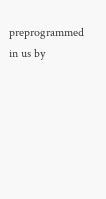preprogrammed in us by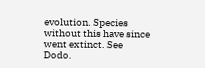evolution. Species without this have since went extinct. See Dodo.